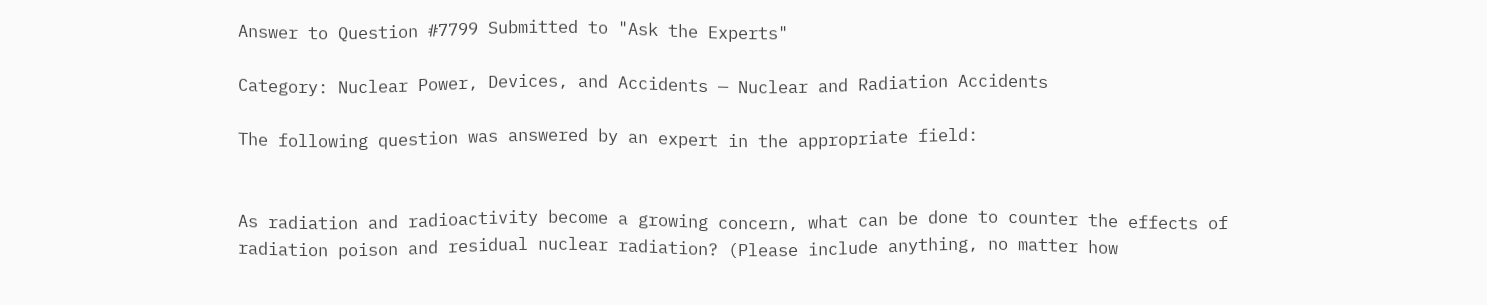Answer to Question #7799 Submitted to "Ask the Experts"

Category: Nuclear Power, Devices, and Accidents — Nuclear and Radiation Accidents

The following question was answered by an expert in the appropriate field:


As radiation and radioactivity become a growing concern, what can be done to counter the effects of radiation poison and residual nuclear radiation? (Please include anything, no matter how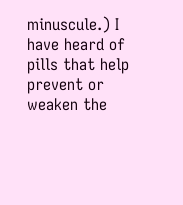minuscule.) I have heard of pills that help prevent or weaken the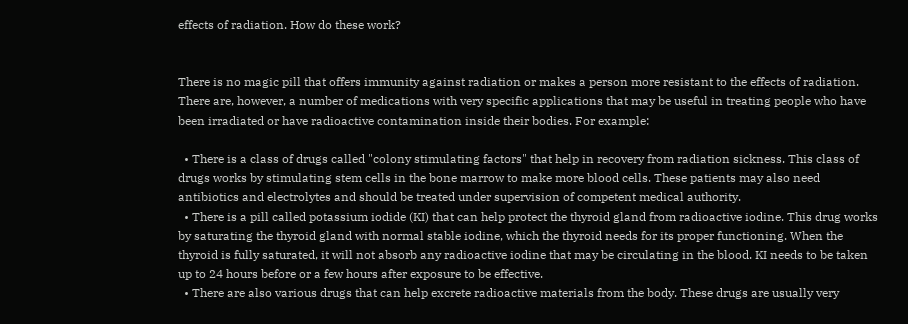effects of radiation. How do these work?


There is no magic pill that offers immunity against radiation or makes a person more resistant to the effects of radiation. There are, however, a number of medications with very specific applications that may be useful in treating people who have been irradiated or have radioactive contamination inside their bodies. For example:

  • There is a class of drugs called "colony stimulating factors" that help in recovery from radiation sickness. This class of drugs works by stimulating stem cells in the bone marrow to make more blood cells. These patients may also need antibiotics and electrolytes and should be treated under supervision of competent medical authority.
  • There is a pill called potassium iodide (KI) that can help protect the thyroid gland from radioactive iodine. This drug works by saturating the thyroid gland with normal stable iodine, which the thyroid needs for its proper functioning. When the thyroid is fully saturated, it will not absorb any radioactive iodine that may be circulating in the blood. KI needs to be taken up to 24 hours before or a few hours after exposure to be effective.
  • There are also various drugs that can help excrete radioactive materials from the body. These drugs are usually very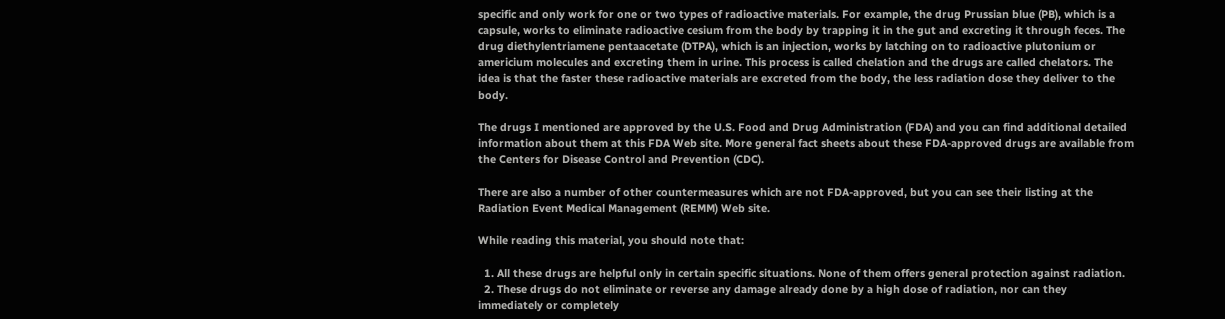specific and only work for one or two types of radioactive materials. For example, the drug Prussian blue (PB), which is a capsule, works to eliminate radioactive cesium from the body by trapping it in the gut and excreting it through feces. The drug diethylentriamene pentaacetate (DTPA), which is an injection, works by latching on to radioactive plutonium or americium molecules and excreting them in urine. This process is called chelation and the drugs are called chelators. The idea is that the faster these radioactive materials are excreted from the body, the less radiation dose they deliver to the body.

The drugs I mentioned are approved by the U.S. Food and Drug Administration (FDA) and you can find additional detailed information about them at this FDA Web site. More general fact sheets about these FDA-approved drugs are available from the Centers for Disease Control and Prevention (CDC).

There are also a number of other countermeasures which are not FDA-approved, but you can see their listing at the Radiation Event Medical Management (REMM) Web site.

While reading this material, you should note that:

  1. All these drugs are helpful only in certain specific situations. None of them offers general protection against radiation.
  2. These drugs do not eliminate or reverse any damage already done by a high dose of radiation, nor can they immediately or completely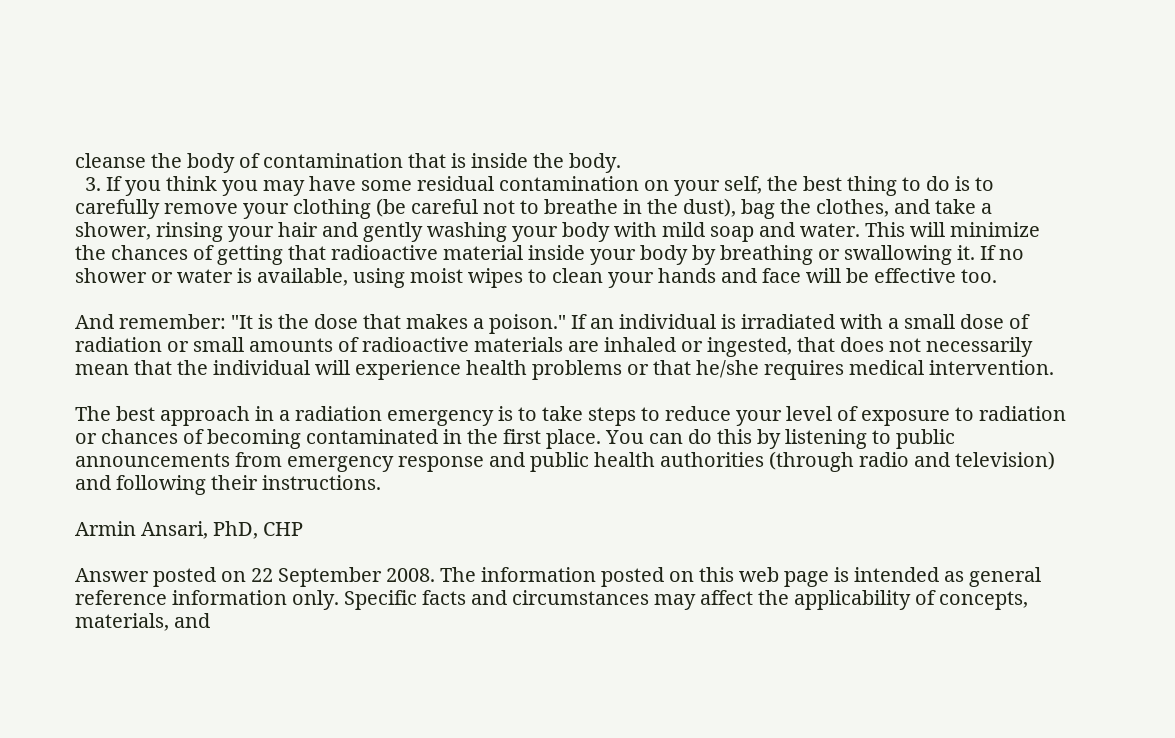cleanse the body of contamination that is inside the body.
  3. If you think you may have some residual contamination on your self, the best thing to do is to carefully remove your clothing (be careful not to breathe in the dust), bag the clothes, and take a shower, rinsing your hair and gently washing your body with mild soap and water. This will minimize the chances of getting that radioactive material inside your body by breathing or swallowing it. If no shower or water is available, using moist wipes to clean your hands and face will be effective too.

And remember: "It is the dose that makes a poison." If an individual is irradiated with a small dose of radiation or small amounts of radioactive materials are inhaled or ingested, that does not necessarily mean that the individual will experience health problems or that he/she requires medical intervention.

The best approach in a radiation emergency is to take steps to reduce your level of exposure to radiation or chances of becoming contaminated in the first place. You can do this by listening to public announcements from emergency response and public health authorities (through radio and television) and following their instructions.

Armin Ansari, PhD, CHP

Answer posted on 22 September 2008. The information posted on this web page is intended as general reference information only. Specific facts and circumstances may affect the applicability of concepts, materials, and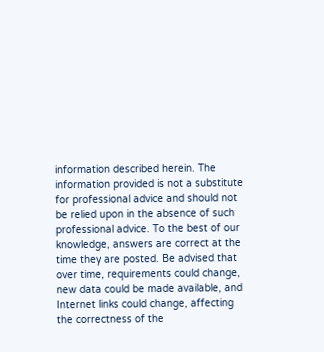information described herein. The information provided is not a substitute for professional advice and should not be relied upon in the absence of such professional advice. To the best of our knowledge, answers are correct at the time they are posted. Be advised that over time, requirements could change, new data could be made available, and Internet links could change, affecting the correctness of the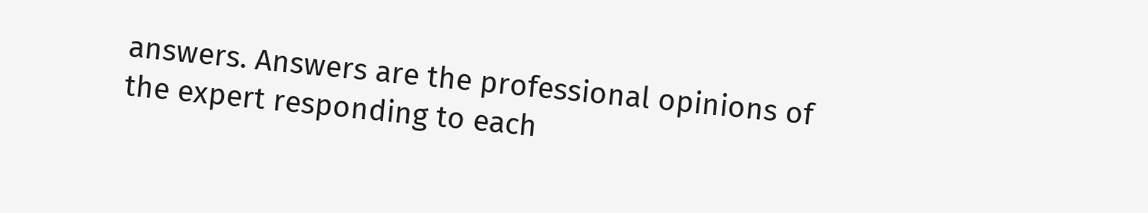answers. Answers are the professional opinions of the expert responding to each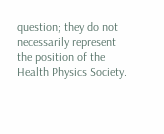question; they do not necessarily represent the position of the Health Physics Society.